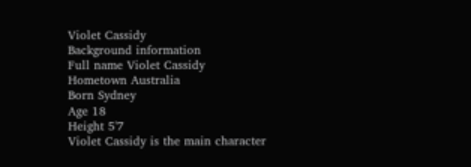Violet Cassidy
Background information
Full name Violet Cassidy
Hometown Australia
Born Sydney
Age 18
Height 5'7
Violet Cassidy is the main character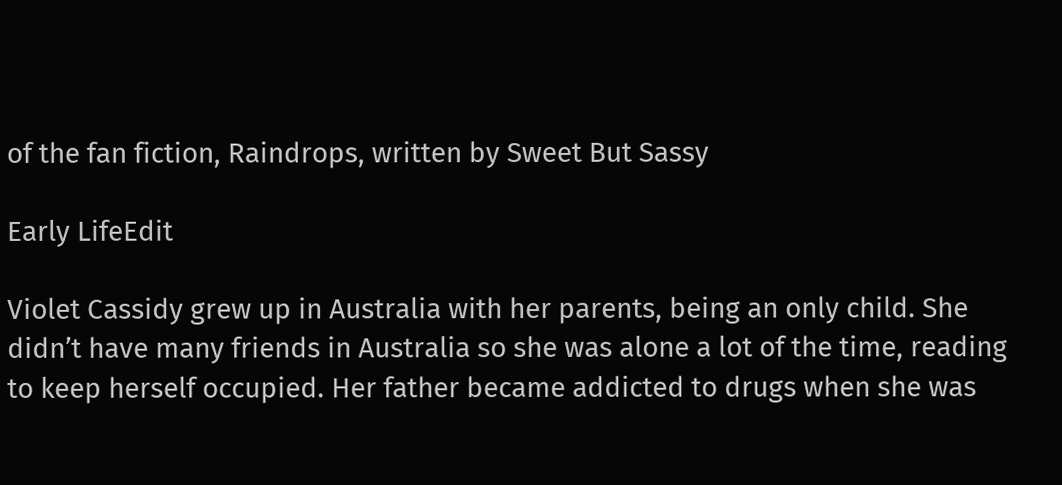of the fan fiction, Raindrops, written by Sweet But Sassy

Early LifeEdit

Violet Cassidy grew up in Australia with her parents, being an only child. She didn’t have many friends in Australia so she was alone a lot of the time, reading to keep herself occupied. Her father became addicted to drugs when she was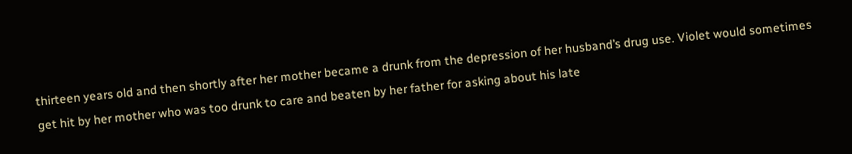thirteen years old and then shortly after her mother became a drunk from the depression of her husband’s drug use. Violet would sometimes get hit by her mother who was too drunk to care and beaten by her father for asking about his late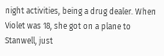night activities, being a drug dealer. When Violet was 18, she got on a plane to Stanwell, just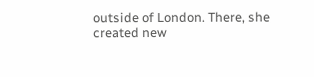outside of London. There, she created new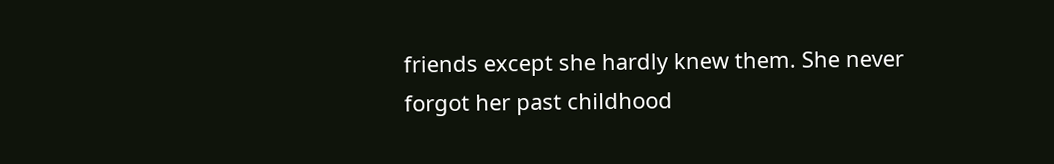friends except she hardly knew them. She never forgot her past childhood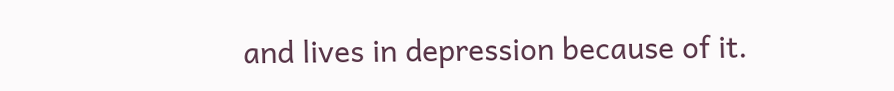and lives in depression because of it.